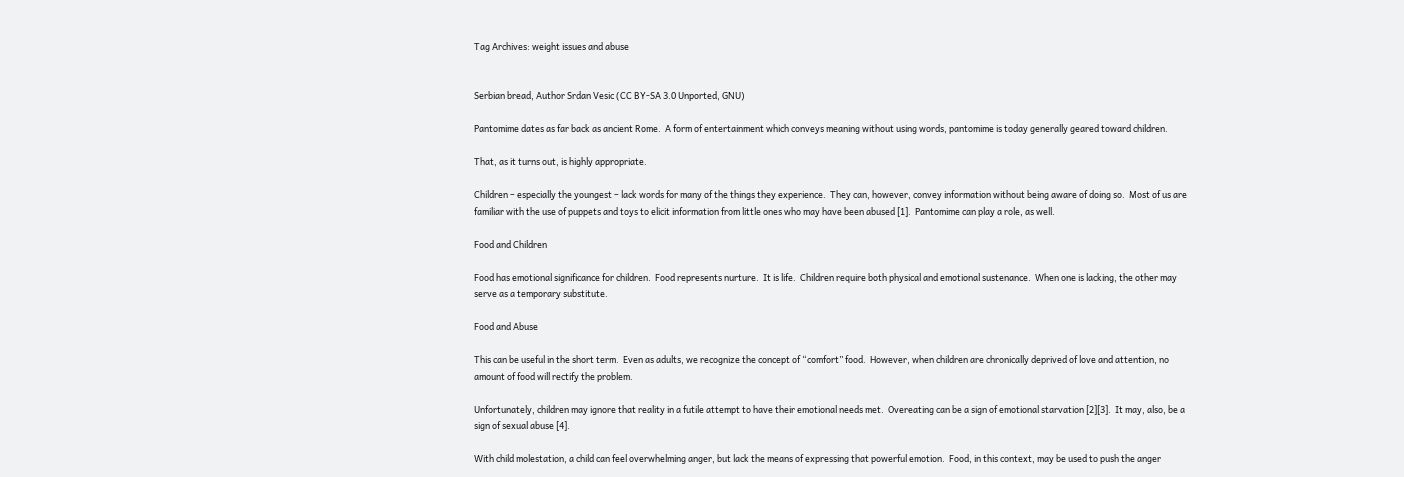Tag Archives: weight issues and abuse


Serbian bread, Author Srdan Vesic (CC BY-SA 3.0 Unported, GNU)

Pantomime dates as far back as ancient Rome.  A form of entertainment which conveys meaning without using words, pantomime is today generally geared toward children.

That, as it turns out, is highly appropriate.

Children – especially the youngest – lack words for many of the things they experience.  They can, however, convey information without being aware of doing so.  Most of us are familiar with the use of puppets and toys to elicit information from little ones who may have been abused [1].  Pantomime can play a role, as well.

Food and Children

Food has emotional significance for children.  Food represents nurture.  It is life.  Children require both physical and emotional sustenance.  When one is lacking, the other may serve as a temporary substitute.

Food and Abuse

This can be useful in the short term.  Even as adults, we recognize the concept of “comfort” food.  However, when children are chronically deprived of love and attention, no amount of food will rectify the problem.

Unfortunately, children may ignore that reality in a futile attempt to have their emotional needs met.  Overeating can be a sign of emotional starvation [2][3].  It may, also, be a sign of sexual abuse [4].

With child molestation, a child can feel overwhelming anger, but lack the means of expressing that powerful emotion.  Food, in this context, may be used to push the anger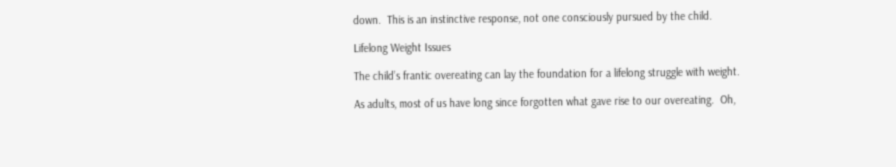down.  This is an instinctive response, not one consciously pursued by the child.

Lifelong Weight Issues

The child’s frantic overeating can lay the foundation for a lifelong struggle with weight.

As adults, most of us have long since forgotten what gave rise to our overeating.  Oh,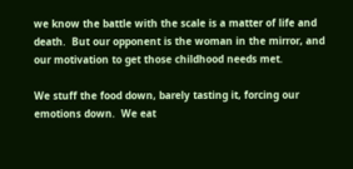we know the battle with the scale is a matter of life and death.  But our opponent is the woman in the mirror, and our motivation to get those childhood needs met.

We stuff the food down, barely tasting it, forcing our emotions down.  We eat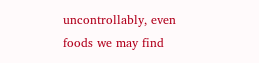uncontrollably, even foods we may find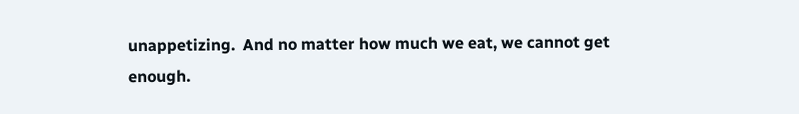unappetizing.  And no matter how much we eat, we cannot get enough.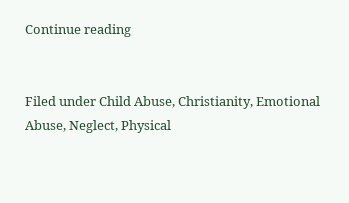Continue reading


Filed under Child Abuse, Christianity, Emotional Abuse, Neglect, Physical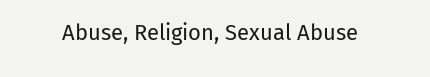Abuse, Religion, Sexual Abuse